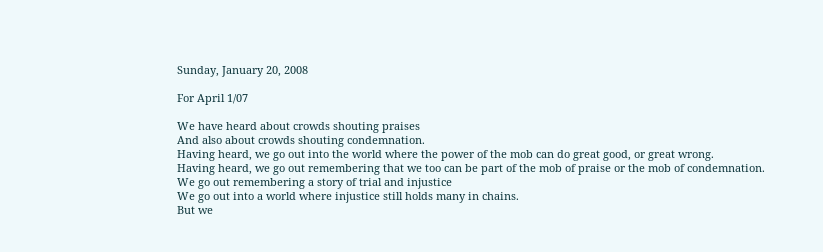Sunday, January 20, 2008

For April 1/07

We have heard about crowds shouting praises
And also about crowds shouting condemnation.
Having heard, we go out into the world where the power of the mob can do great good, or great wrong.
Having heard, we go out remembering that we too can be part of the mob of praise or the mob of condemnation.
We go out remembering a story of trial and injustice
We go out into a world where injustice still holds many in chains.
But we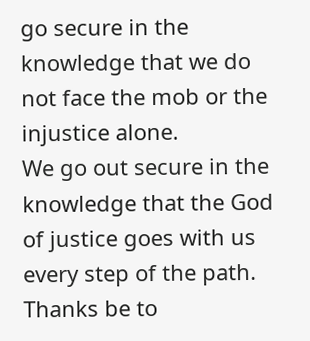go secure in the knowledge that we do not face the mob or the injustice alone.
We go out secure in the knowledge that the God of justice goes with us every step of the path.
Thanks be to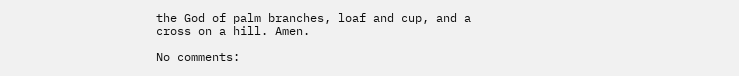the God of palm branches, loaf and cup, and a cross on a hill. Amen.

No comments: